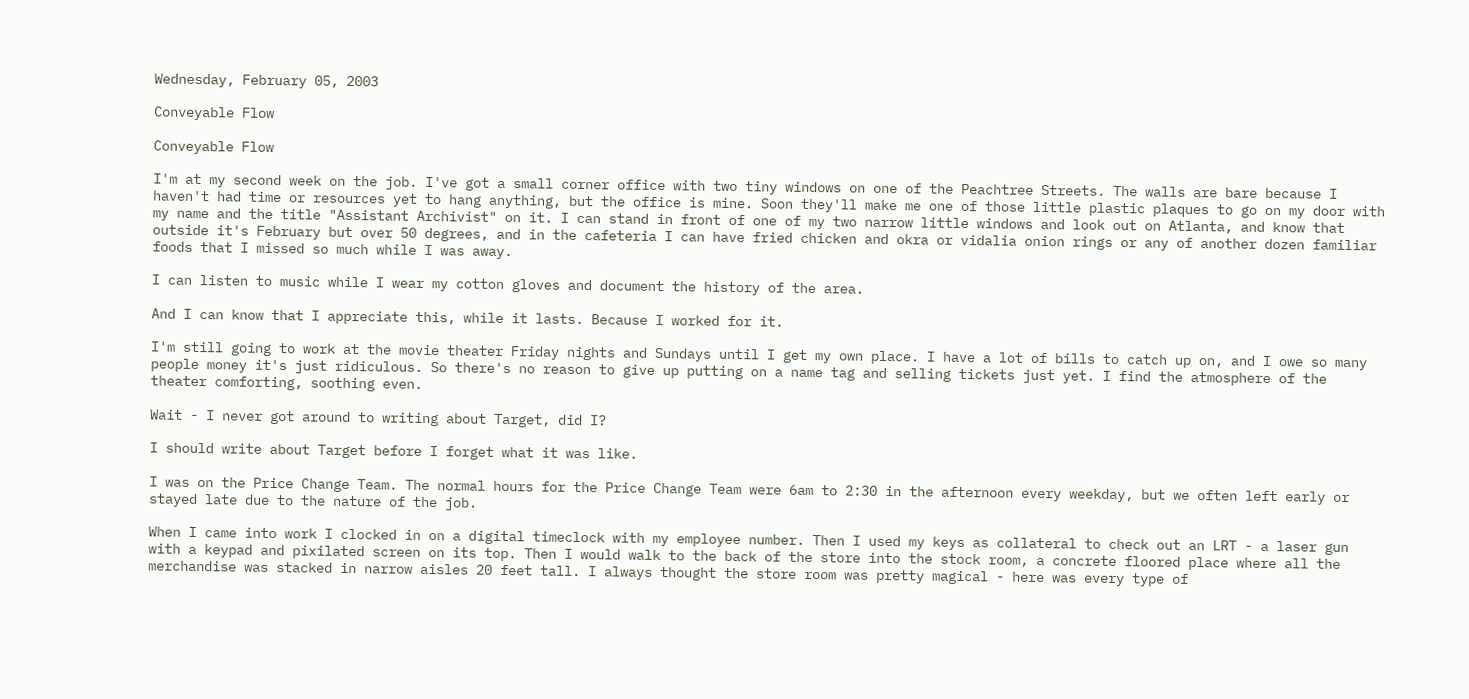Wednesday, February 05, 2003

Conveyable Flow

Conveyable Flow

I'm at my second week on the job. I've got a small corner office with two tiny windows on one of the Peachtree Streets. The walls are bare because I haven't had time or resources yet to hang anything, but the office is mine. Soon they'll make me one of those little plastic plaques to go on my door with my name and the title "Assistant Archivist" on it. I can stand in front of one of my two narrow little windows and look out on Atlanta, and know that outside it's February but over 50 degrees, and in the cafeteria I can have fried chicken and okra or vidalia onion rings or any of another dozen familiar foods that I missed so much while I was away.

I can listen to music while I wear my cotton gloves and document the history of the area.

And I can know that I appreciate this, while it lasts. Because I worked for it.

I'm still going to work at the movie theater Friday nights and Sundays until I get my own place. I have a lot of bills to catch up on, and I owe so many people money it's just ridiculous. So there's no reason to give up putting on a name tag and selling tickets just yet. I find the atmosphere of the theater comforting, soothing even.

Wait - I never got around to writing about Target, did I?

I should write about Target before I forget what it was like.

I was on the Price Change Team. The normal hours for the Price Change Team were 6am to 2:30 in the afternoon every weekday, but we often left early or stayed late due to the nature of the job.

When I came into work I clocked in on a digital timeclock with my employee number. Then I used my keys as collateral to check out an LRT - a laser gun with a keypad and pixilated screen on its top. Then I would walk to the back of the store into the stock room, a concrete floored place where all the merchandise was stacked in narrow aisles 20 feet tall. I always thought the store room was pretty magical - here was every type of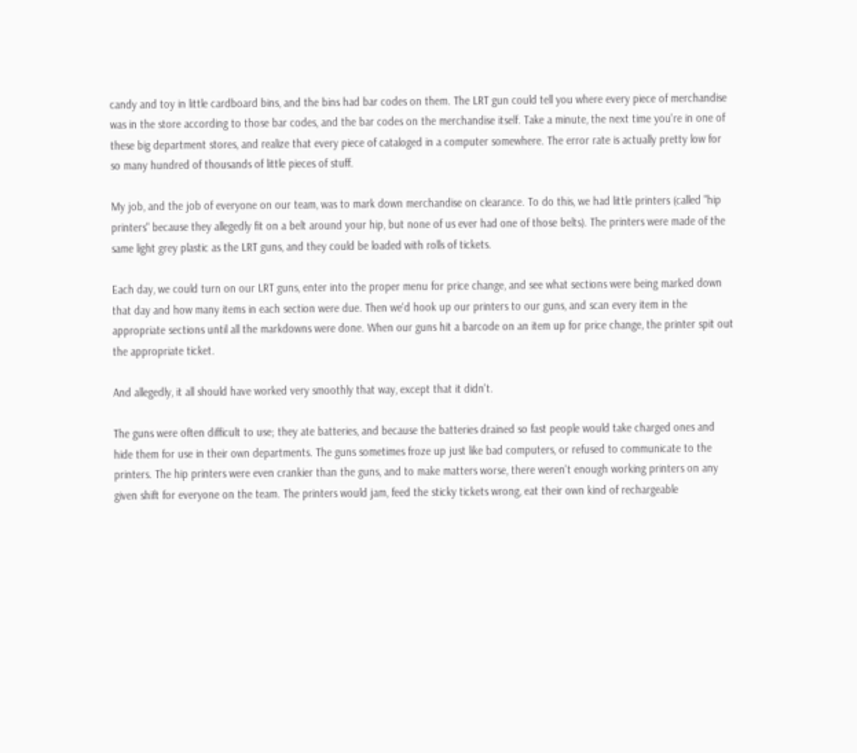candy and toy in little cardboard bins, and the bins had bar codes on them. The LRT gun could tell you where every piece of merchandise was in the store according to those bar codes, and the bar codes on the merchandise itself. Take a minute, the next time you're in one of these big department stores, and realize that every piece of cataloged in a computer somewhere. The error rate is actually pretty low for so many hundred of thousands of little pieces of stuff.

My job, and the job of everyone on our team, was to mark down merchandise on clearance. To do this, we had little printers (called "hip printers" because they allegedly fit on a belt around your hip, but none of us ever had one of those belts). The printers were made of the same light grey plastic as the LRT guns, and they could be loaded with rolls of tickets.

Each day, we could turn on our LRT guns, enter into the proper menu for price change, and see what sections were being marked down that day and how many items in each section were due. Then we'd hook up our printers to our guns, and scan every item in the appropriate sections until all the markdowns were done. When our guns hit a barcode on an item up for price change, the printer spit out the appropriate ticket.

And allegedly, it all should have worked very smoothly that way, except that it didn't.

The guns were often difficult to use; they ate batteries, and because the batteries drained so fast people would take charged ones and hide them for use in their own departments. The guns sometimes froze up just like bad computers, or refused to communicate to the printers. The hip printers were even crankier than the guns, and to make matters worse, there weren't enough working printers on any given shift for everyone on the team. The printers would jam, feed the sticky tickets wrong, eat their own kind of rechargeable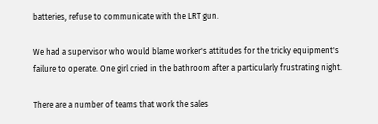batteries, refuse to communicate with the LRT gun.

We had a supervisor who would blame worker's attitudes for the tricky equipment's failure to operate. One girl cried in the bathroom after a particularly frustrating night.

There are a number of teams that work the sales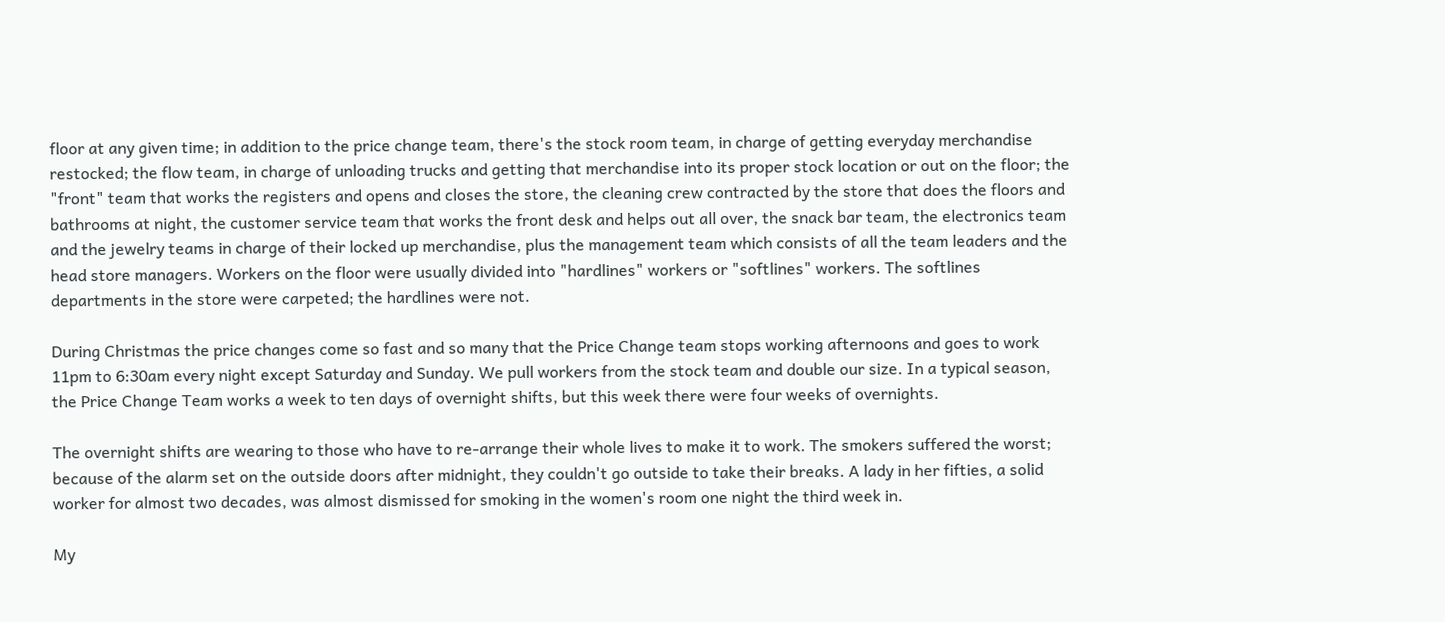floor at any given time; in addition to the price change team, there's the stock room team, in charge of getting everyday merchandise restocked; the flow team, in charge of unloading trucks and getting that merchandise into its proper stock location or out on the floor; the "front" team that works the registers and opens and closes the store, the cleaning crew contracted by the store that does the floors and bathrooms at night, the customer service team that works the front desk and helps out all over, the snack bar team, the electronics team and the jewelry teams in charge of their locked up merchandise, plus the management team which consists of all the team leaders and the head store managers. Workers on the floor were usually divided into "hardlines" workers or "softlines" workers. The softlines departments in the store were carpeted; the hardlines were not.

During Christmas the price changes come so fast and so many that the Price Change team stops working afternoons and goes to work 11pm to 6:30am every night except Saturday and Sunday. We pull workers from the stock team and double our size. In a typical season, the Price Change Team works a week to ten days of overnight shifts, but this week there were four weeks of overnights.

The overnight shifts are wearing to those who have to re-arrange their whole lives to make it to work. The smokers suffered the worst; because of the alarm set on the outside doors after midnight, they couldn't go outside to take their breaks. A lady in her fifties, a solid worker for almost two decades, was almost dismissed for smoking in the women's room one night the third week in.

My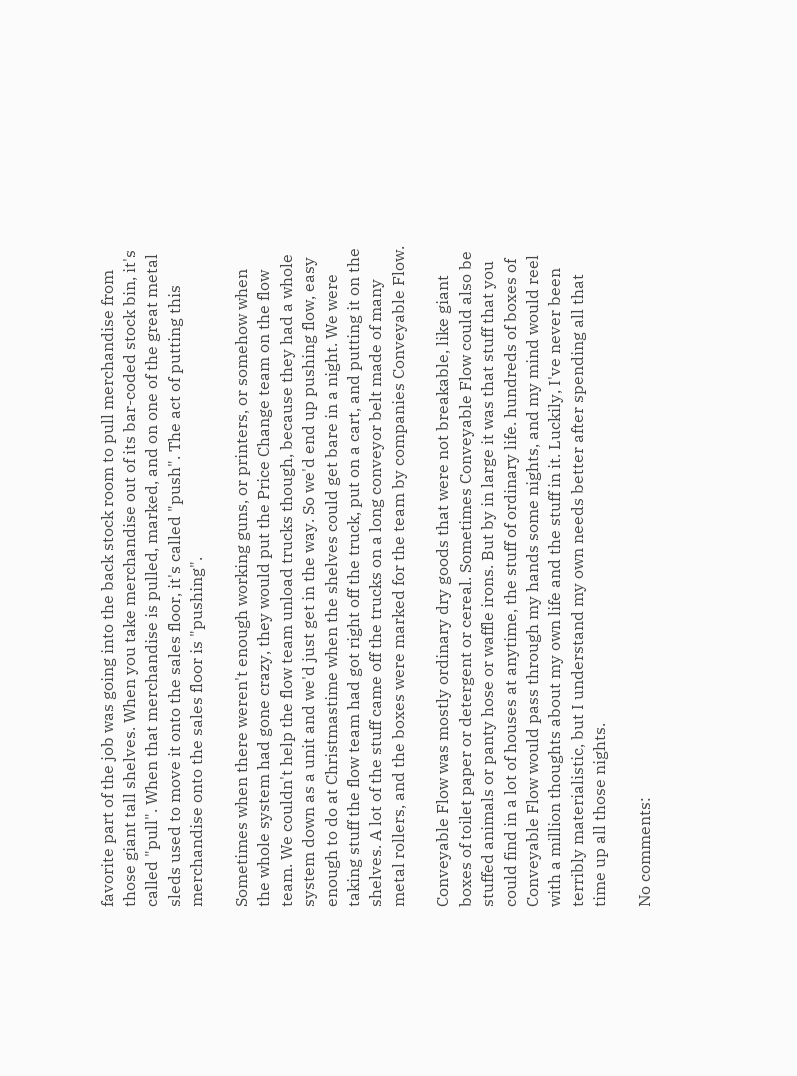favorite part of the job was going into the back stock room to pull merchandise from those giant tall shelves. When you take merchandise out of its bar-coded stock bin, it's called "pull". When that merchandise is pulled, marked, and on one of the great metal sleds used to move it onto the sales floor, it's called "push". The act of putting this merchandise onto the sales floor is "pushing".

Sometimes when there weren't enough working guns, or printers, or somehow when the whole system had gone crazy, they would put the Price Change team on the flow team. We couldn't help the flow team unload trucks though, because they had a whole system down as a unit and we'd just get in the way. So we'd end up pushing flow, easy enough to do at Christmastime when the shelves could get bare in a night. We were taking stuff the flow team had got right off the truck, put on a cart, and putting it on the shelves. A lot of the stuff came off the trucks on a long conveyor belt made of many metal rollers, and the boxes were marked for the team by companies Conveyable Flow.

Conveyable Flow was mostly ordinary dry goods that were not breakable, like giant boxes of toilet paper or detergent or cereal. Sometimes Conveyable Flow could also be stuffed animals or panty hose or waffle irons. But by in large it was that stuff that you could find in a lot of houses at anytime, the stuff of ordinary life. hundreds of boxes of Conveyable Flow would pass through my hands some nights, and my mind would reel with a million thoughts about my own life and the stuff in it. Luckily, I've never been terribly materialistic, but I understand my own needs better after spending all that time up all those nights.

No comments: